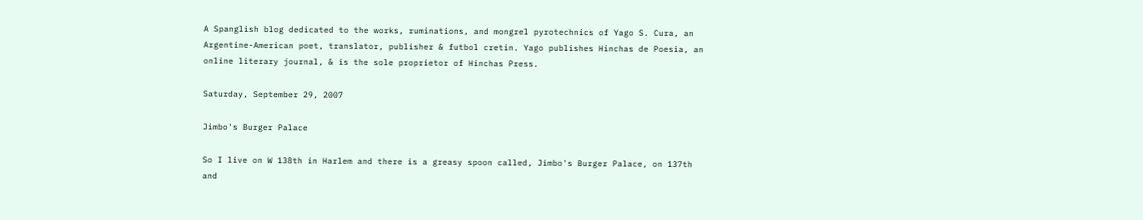A Spanglish blog dedicated to the works, ruminations, and mongrel pyrotechnics of Yago S. Cura, an Argentine-American poet, translator, publisher & futbol cretin. Yago publishes Hinchas de Poesia, an online literary journal, & is the sole proprietor of Hinchas Press.

Saturday, September 29, 2007

Jimbo's Burger Palace

So I live on W 138th in Harlem and there is a greasy spoon called, Jimbo's Burger Palace, on 137th and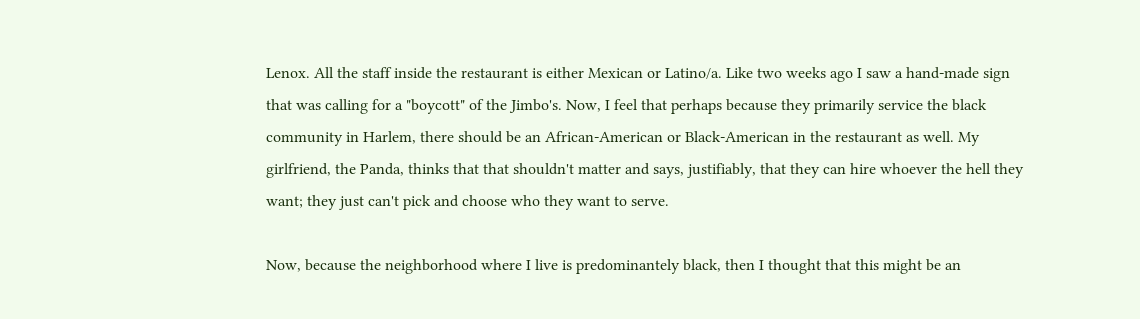Lenox. All the staff inside the restaurant is either Mexican or Latino/a. Like two weeks ago I saw a hand-made sign that was calling for a "boycott" of the Jimbo's. Now, I feel that perhaps because they primarily service the black community in Harlem, there should be an African-American or Black-American in the restaurant as well. My girlfriend, the Panda, thinks that that shouldn't matter and says, justifiably, that they can hire whoever the hell they want; they just can't pick and choose who they want to serve.

Now, because the neighborhood where I live is predominantely black, then I thought that this might be an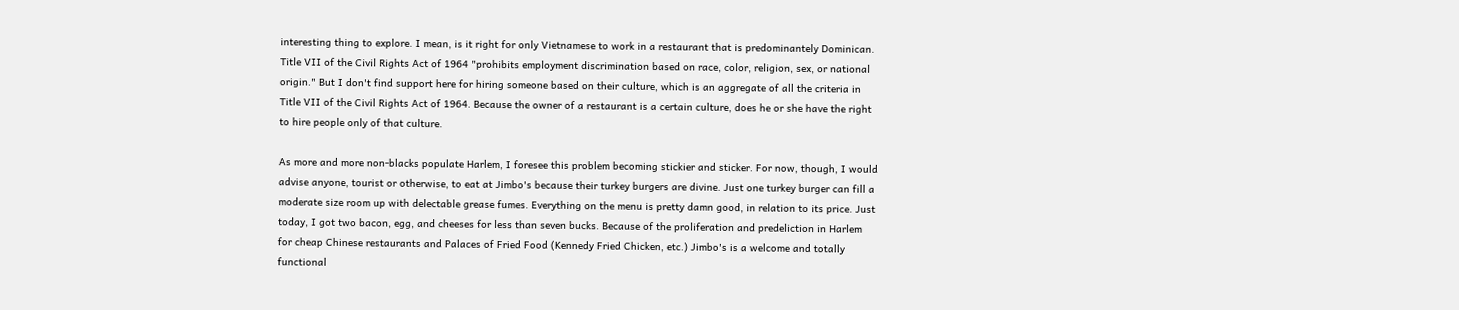interesting thing to explore. I mean, is it right for only Vietnamese to work in a restaurant that is predominantely Dominican. Title VII of the Civil Rights Act of 1964 "prohibits employment discrimination based on race, color, religion, sex, or national origin." But I don't find support here for hiring someone based on their culture, which is an aggregate of all the criteria in Title VII of the Civil Rights Act of 1964. Because the owner of a restaurant is a certain culture, does he or she have the right to hire people only of that culture.

As more and more non-blacks populate Harlem, I foresee this problem becoming stickier and sticker. For now, though, I would advise anyone, tourist or otherwise, to eat at Jimbo's because their turkey burgers are divine. Just one turkey burger can fill a moderate size room up with delectable grease fumes. Everything on the menu is pretty damn good, in relation to its price. Just today, I got two bacon, egg, and cheeses for less than seven bucks. Because of the proliferation and predeliction in Harlem for cheap Chinese restaurants and Palaces of Fried Food (Kennedy Fried Chicken, etc.) Jimbo's is a welcome and totally functional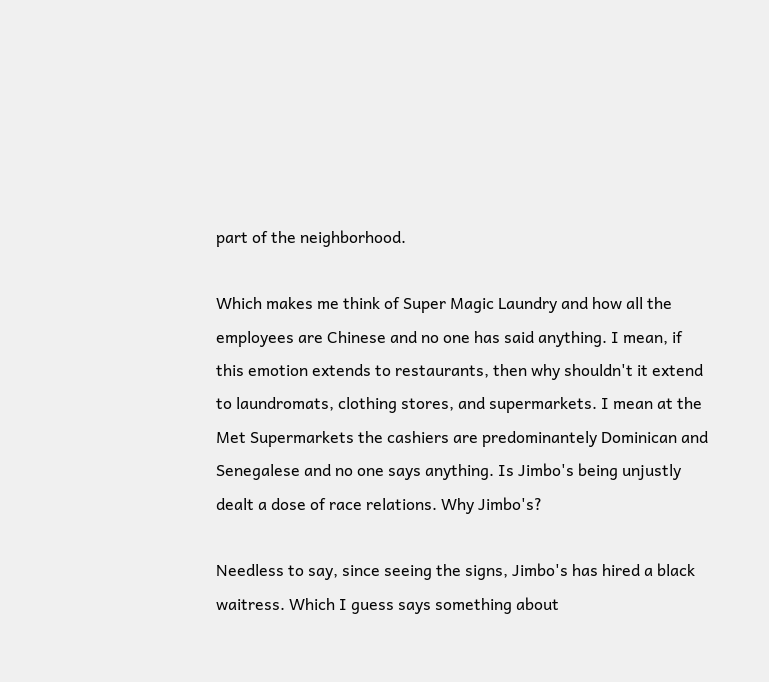part of the neighborhood.

Which makes me think of Super Magic Laundry and how all the employees are Chinese and no one has said anything. I mean, if this emotion extends to restaurants, then why shouldn't it extend to laundromats, clothing stores, and supermarkets. I mean at the Met Supermarkets the cashiers are predominantely Dominican and Senegalese and no one says anything. Is Jimbo's being unjustly dealt a dose of race relations. Why Jimbo's?

Needless to say, since seeing the signs, Jimbo's has hired a black waitress. Which I guess says something about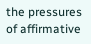the pressures of affirmative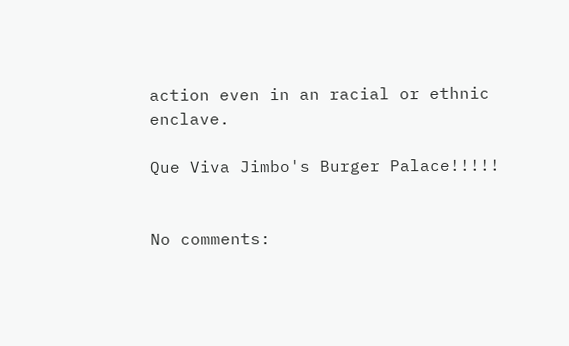action even in an racial or ethnic enclave.

Que Viva Jimbo's Burger Palace!!!!!


No comments: